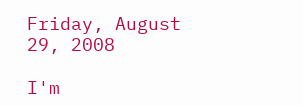Friday, August 29, 2008

I'm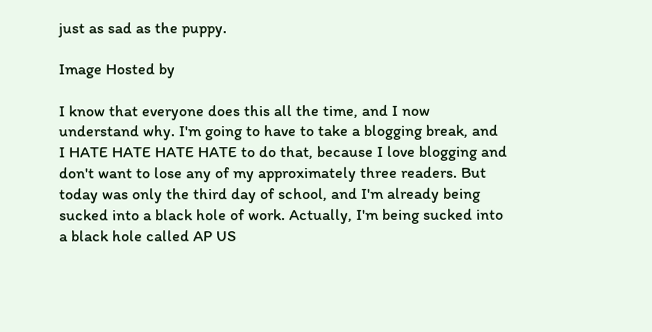just as sad as the puppy.

Image Hosted by

I know that everyone does this all the time, and I now understand why. I'm going to have to take a blogging break, and I HATE HATE HATE HATE to do that, because I love blogging and don't want to lose any of my approximately three readers. But today was only the third day of school, and I'm already being sucked into a black hole of work. Actually, I'm being sucked into a black hole called AP US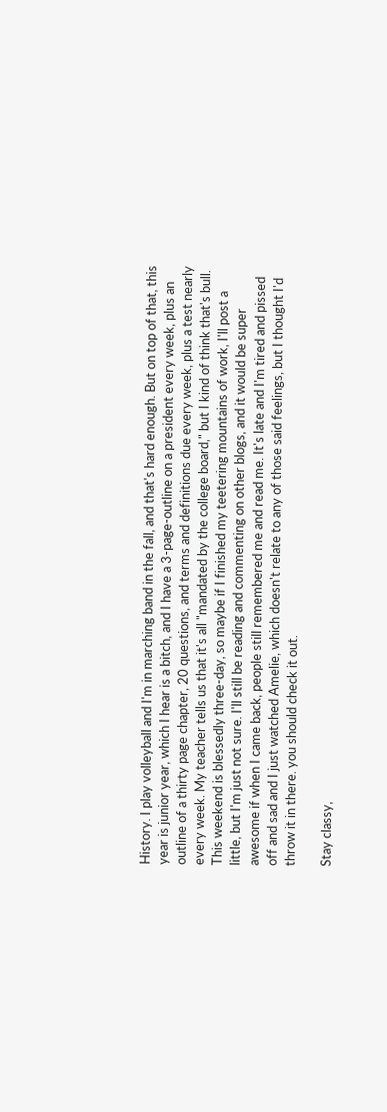History. I play volleyball and I'm in marching band in the fall, and that's hard enough. But on top of that, this year is junior year, which I hear is a bitch, and I have a 3-page-outline on a president every week, plus an outline of a thirty page chapter, 20 questions, and terms and definitions due every week, plus a test nearly every week. My teacher tells us that it's all "mandated by the college board," but I kind of think that's bull. This weekend is blessedly three-day, so maybe if I finished my teetering mountains of work, I'll post a little, but I'm just not sure. I'll still be reading and commenting on other blogs, and it would be super awesome if when I came back, people still remembered me and read me. It's late and I'm tired and pissed off and sad and I just watched Amelie, which doesn't relate to any of those said feelings, but I thought I'd throw it in there. you should check it out.

Stay classy,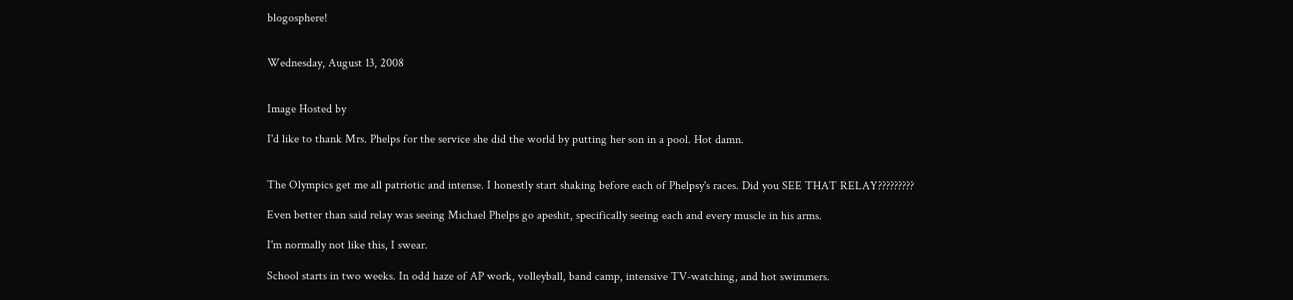blogosphere!


Wednesday, August 13, 2008


Image Hosted by

I'd like to thank Mrs. Phelps for the service she did the world by putting her son in a pool. Hot damn.


The Olympics get me all patriotic and intense. I honestly start shaking before each of Phelpsy's races. Did you SEE THAT RELAY?????????

Even better than said relay was seeing Michael Phelps go apeshit, specifically seeing each and every muscle in his arms.

I'm normally not like this, I swear.

School starts in two weeks. In odd haze of AP work, volleyball, band camp, intensive TV-watching, and hot swimmers.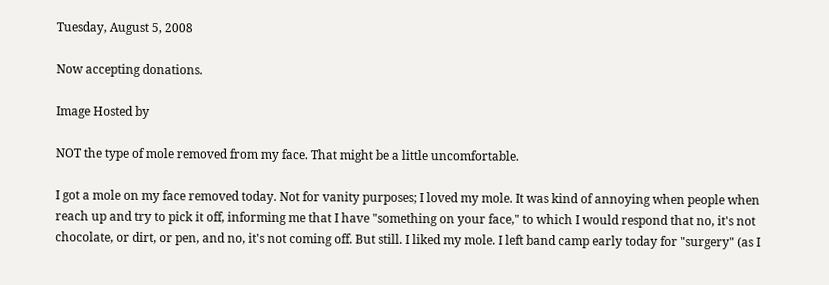Tuesday, August 5, 2008

Now accepting donations.

Image Hosted by

NOT the type of mole removed from my face. That might be a little uncomfortable.

I got a mole on my face removed today. Not for vanity purposes; I loved my mole. It was kind of annoying when people when reach up and try to pick it off, informing me that I have "something on your face," to which I would respond that no, it's not chocolate, or dirt, or pen, and no, it's not coming off. But still. I liked my mole. I left band camp early today for "surgery" (as I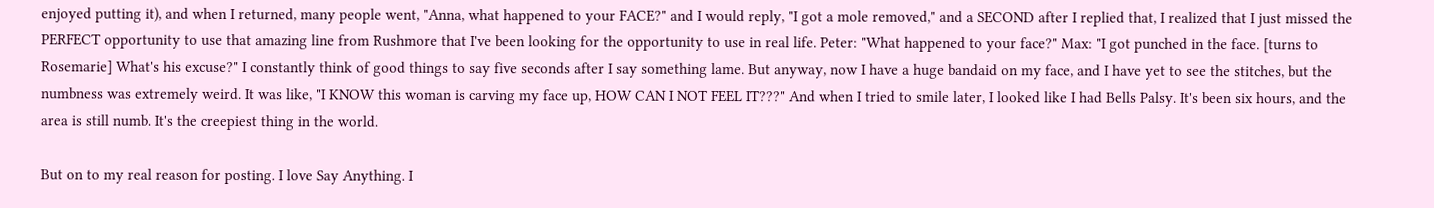enjoyed putting it), and when I returned, many people went, "Anna, what happened to your FACE?" and I would reply, "I got a mole removed," and a SECOND after I replied that, I realized that I just missed the PERFECT opportunity to use that amazing line from Rushmore that I've been looking for the opportunity to use in real life. Peter: "What happened to your face?" Max: "I got punched in the face. [turns to Rosemarie] What's his excuse?" I constantly think of good things to say five seconds after I say something lame. But anyway, now I have a huge bandaid on my face, and I have yet to see the stitches, but the numbness was extremely weird. It was like, "I KNOW this woman is carving my face up, HOW CAN I NOT FEEL IT???" And when I tried to smile later, I looked like I had Bells Palsy. It's been six hours, and the area is still numb. It's the creepiest thing in the world.

But on to my real reason for posting. I love Say Anything. I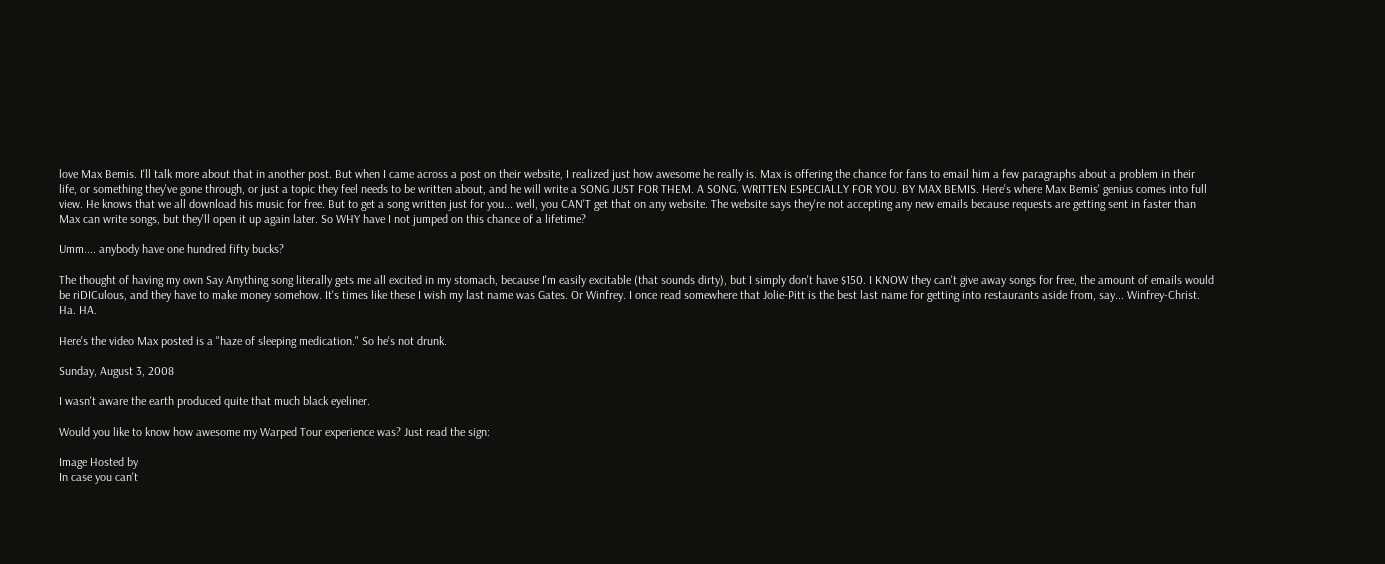love Max Bemis. I'll talk more about that in another post. But when I came across a post on their website, I realized just how awesome he really is. Max is offering the chance for fans to email him a few paragraphs about a problem in their life, or something they've gone through, or just a topic they feel needs to be written about, and he will write a SONG JUST FOR THEM. A SONG. WRITTEN ESPECIALLY FOR YOU. BY MAX BEMIS. Here's where Max Bemis' genius comes into full view. He knows that we all download his music for free. But to get a song written just for you... well, you CAN'T get that on any website. The website says they're not accepting any new emails because requests are getting sent in faster than Max can write songs, but they'll open it up again later. So WHY have I not jumped on this chance of a lifetime?

Umm.... anybody have one hundred fifty bucks?

The thought of having my own Say Anything song literally gets me all excited in my stomach, because I'm easily excitable (that sounds dirty), but I simply don't have $150. I KNOW they can't give away songs for free, the amount of emails would be riDICulous, and they have to make money somehow. It's times like these I wish my last name was Gates. Or Winfrey. I once read somewhere that Jolie-Pitt is the best last name for getting into restaurants aside from, say... Winfrey-Christ. Ha. HA.

Here's the video Max posted is a "haze of sleeping medication." So he's not drunk.

Sunday, August 3, 2008

I wasn't aware the earth produced quite that much black eyeliner.

Would you like to know how awesome my Warped Tour experience was? Just read the sign:

Image Hosted by
In case you can't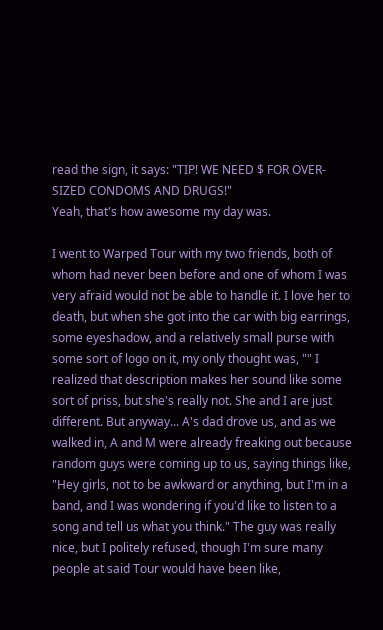read the sign, it says: "TIP! WE NEED $ FOR OVER-SIZED CONDOMS AND DRUGS!"
Yeah, that's how awesome my day was.

I went to Warped Tour with my two friends, both of whom had never been before and one of whom I was very afraid would not be able to handle it. I love her to death, but when she got into the car with big earrings, some eyeshadow, and a relatively small purse with some sort of logo on it, my only thought was, "" I realized that description makes her sound like some sort of priss, but she's really not. She and I are just different. But anyway... A's dad drove us, and as we walked in, A and M were already freaking out because random guys were coming up to us, saying things like, "Hey girls, not to be awkward or anything, but I'm in a band, and I was wondering if you'd like to listen to a song and tell us what you think." The guy was really nice, but I politely refused, though I'm sure many people at said Tour would have been like,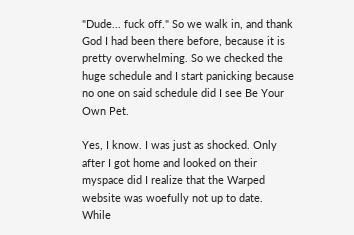"Dude... fuck off." So we walk in, and thank God I had been there before, because it is pretty overwhelming. So we checked the huge schedule and I start panicking because no one on said schedule did I see Be Your Own Pet.

Yes, I know. I was just as shocked. Only after I got home and looked on their myspace did I realize that the Warped website was woefully not up to date. While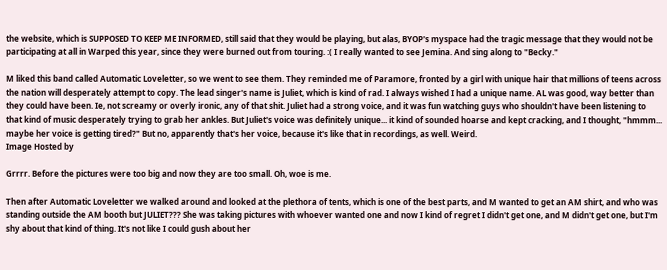the website, which is SUPPOSED TO KEEP ME INFORMED, still said that they would be playing, but alas, BYOP's myspace had the tragic message that they would not be participating at all in Warped this year, since they were burned out from touring. :( I really wanted to see Jemina. And sing along to "Becky."

M liked this band called Automatic Loveletter, so we went to see them. They reminded me of Paramore, fronted by a girl with unique hair that millions of teens across the nation will desperately attempt to copy. The lead singer's name is Juliet, which is kind of rad. I always wished I had a unique name. AL was good, way better than they could have been. Ie, not screamy or overly ironic, any of that shit. Juliet had a strong voice, and it was fun watching guys who shouldn't have been listening to that kind of music desperately trying to grab her ankles. But Juliet's voice was definitely unique... it kind of sounded hoarse and kept cracking, and I thought, "hmmm... maybe her voice is getting tired?" But no, apparently that's her voice, because it's like that in recordings, as well. Weird.
Image Hosted by

Grrrr. Before the pictures were too big and now they are too small. Oh, woe is me.

Then after Automatic Loveletter we walked around and looked at the plethora of tents, which is one of the best parts, and M wanted to get an AM shirt, and who was standing outside the AM booth but JULIET??? She was taking pictures with whoever wanted one and now I kind of regret I didn't get one, and M didn't get one, but I'm shy about that kind of thing. It's not like I could gush about her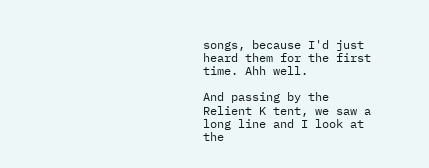songs, because I'd just heard them for the first time. Ahh well.

And passing by the Relient K tent, we saw a long line and I look at the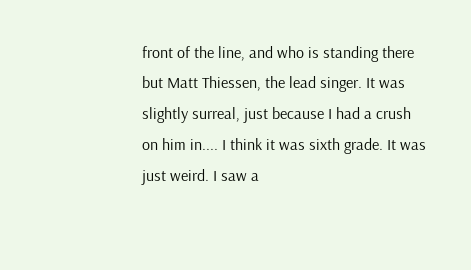front of the line, and who is standing there but Matt Thiessen, the lead singer. It was slightly surreal, just because I had a crush on him in.... I think it was sixth grade. It was just weird. I saw a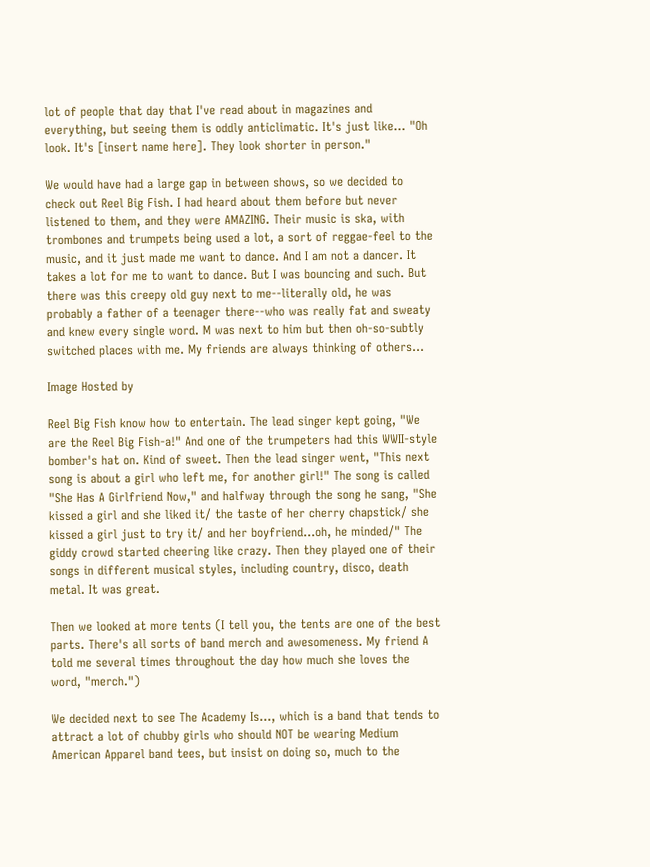lot of people that day that I've read about in magazines and everything, but seeing them is oddly anticlimatic. It's just like... "Oh look. It's [insert name here]. They look shorter in person."

We would have had a large gap in between shows, so we decided to check out Reel Big Fish. I had heard about them before but never listened to them, and they were AMAZING. Their music is ska, with trombones and trumpets being used a lot, a sort of reggae-feel to the music, and it just made me want to dance. And I am not a dancer. It takes a lot for me to want to dance. But I was bouncing and such. But there was this creepy old guy next to me--literally old, he was probably a father of a teenager there--who was really fat and sweaty and knew every single word. M was next to him but then oh-so-subtly switched places with me. My friends are always thinking of others...

Image Hosted by

Reel Big Fish know how to entertain. The lead singer kept going, "We are the Reel Big Fish-a!" And one of the trumpeters had this WWII-style bomber's hat on. Kind of sweet. Then the lead singer went, "This next song is about a girl who left me, for another girl!" The song is called "She Has A Girlfriend Now," and halfway through the song he sang, "She kissed a girl and she liked it/ the taste of her cherry chapstick/ she kissed a girl just to try it/ and her boyfriend...oh, he minded/" The giddy crowd started cheering like crazy. Then they played one of their songs in different musical styles, including country, disco, death metal. It was great.

Then we looked at more tents (I tell you, the tents are one of the best parts. There's all sorts of band merch and awesomeness. My friend A told me several times throughout the day how much she loves the word, "merch.")

We decided next to see The Academy Is..., which is a band that tends to attract a lot of chubby girls who should NOT be wearing Medium American Apparel band tees, but insist on doing so, much to the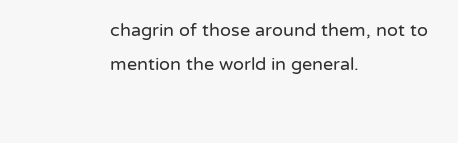chagrin of those around them, not to mention the world in general.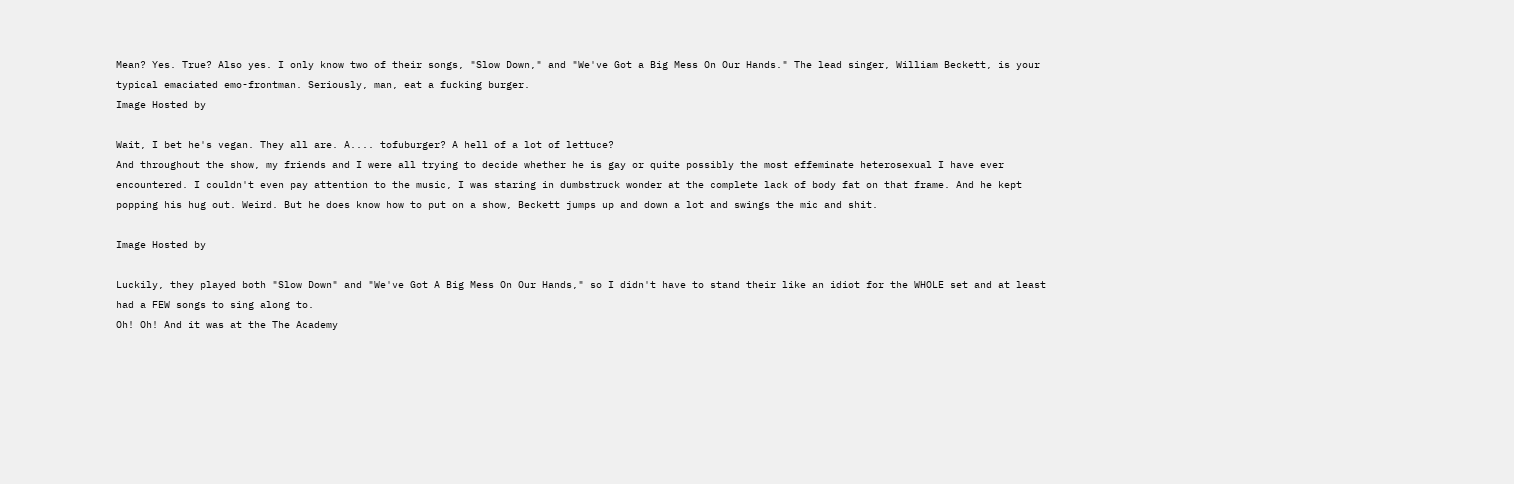Mean? Yes. True? Also yes. I only know two of their songs, "Slow Down," and "We've Got a Big Mess On Our Hands." The lead singer, William Beckett, is your typical emaciated emo-frontman. Seriously, man, eat a fucking burger.
Image Hosted by

Wait, I bet he's vegan. They all are. A.... tofuburger? A hell of a lot of lettuce?
And throughout the show, my friends and I were all trying to decide whether he is gay or quite possibly the most effeminate heterosexual I have ever encountered. I couldn't even pay attention to the music, I was staring in dumbstruck wonder at the complete lack of body fat on that frame. And he kept popping his hug out. Weird. But he does know how to put on a show, Beckett jumps up and down a lot and swings the mic and shit.

Image Hosted by

Luckily, they played both "Slow Down" and "We've Got A Big Mess On Our Hands," so I didn't have to stand their like an idiot for the WHOLE set and at least had a FEW songs to sing along to.
Oh! Oh! And it was at the The Academy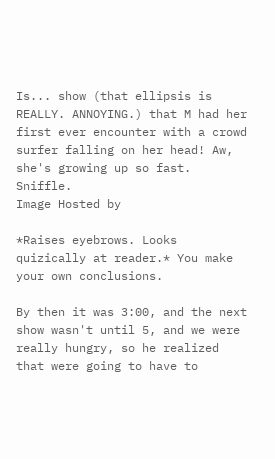Is... show (that ellipsis is REALLY. ANNOYING.) that M had her first ever encounter with a crowd surfer falling on her head! Aw, she's growing up so fast. Sniffle.
Image Hosted by

*Raises eyebrows. Looks quizically at reader.* You make your own conclusions.

By then it was 3:00, and the next show wasn't until 5, and we were really hungry, so he realized that were going to have to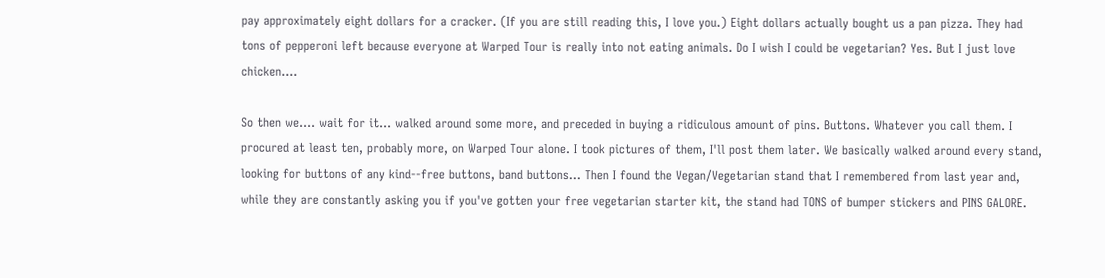pay approximately eight dollars for a cracker. (If you are still reading this, I love you.) Eight dollars actually bought us a pan pizza. They had tons of pepperoni left because everyone at Warped Tour is really into not eating animals. Do I wish I could be vegetarian? Yes. But I just love chicken....

So then we.... wait for it... walked around some more, and preceded in buying a ridiculous amount of pins. Buttons. Whatever you call them. I procured at least ten, probably more, on Warped Tour alone. I took pictures of them, I'll post them later. We basically walked around every stand, looking for buttons of any kind--free buttons, band buttons... Then I found the Vegan/Vegetarian stand that I remembered from last year and, while they are constantly asking you if you've gotten your free vegetarian starter kit, the stand had TONS of bumper stickers and PINS GALORE.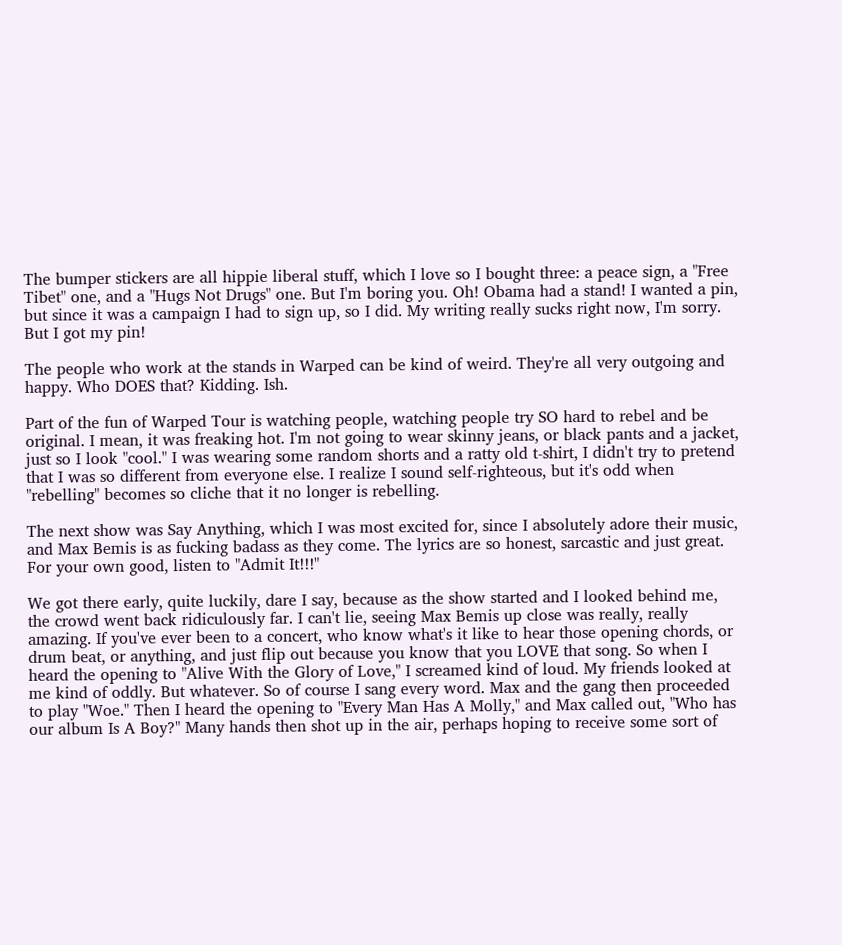The bumper stickers are all hippie liberal stuff, which I love so I bought three: a peace sign, a "Free Tibet" one, and a "Hugs Not Drugs" one. But I'm boring you. Oh! Obama had a stand! I wanted a pin, but since it was a campaign I had to sign up, so I did. My writing really sucks right now, I'm sorry. But I got my pin!

The people who work at the stands in Warped can be kind of weird. They're all very outgoing and happy. Who DOES that? Kidding. Ish.

Part of the fun of Warped Tour is watching people, watching people try SO hard to rebel and be original. I mean, it was freaking hot. I'm not going to wear skinny jeans, or black pants and a jacket, just so I look "cool." I was wearing some random shorts and a ratty old t-shirt, I didn't try to pretend that I was so different from everyone else. I realize I sound self-righteous, but it's odd when "rebelling" becomes so cliche that it no longer is rebelling.

The next show was Say Anything, which I was most excited for, since I absolutely adore their music, and Max Bemis is as fucking badass as they come. The lyrics are so honest, sarcastic and just great. For your own good, listen to "Admit It!!!"

We got there early, quite luckily, dare I say, because as the show started and I looked behind me, the crowd went back ridiculously far. I can't lie, seeing Max Bemis up close was really, really amazing. If you've ever been to a concert, who know what's it like to hear those opening chords, or drum beat, or anything, and just flip out because you know that you LOVE that song. So when I heard the opening to "Alive With the Glory of Love," I screamed kind of loud. My friends looked at me kind of oddly. But whatever. So of course I sang every word. Max and the gang then proceeded to play "Woe." Then I heard the opening to "Every Man Has A Molly," and Max called out, "Who has our album Is A Boy?" Many hands then shot up in the air, perhaps hoping to receive some sort of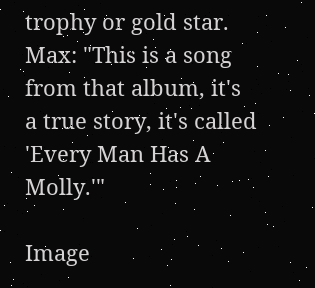trophy or gold star. Max: "This is a song from that album, it's a true story, it's called 'Every Man Has A Molly.'"

Image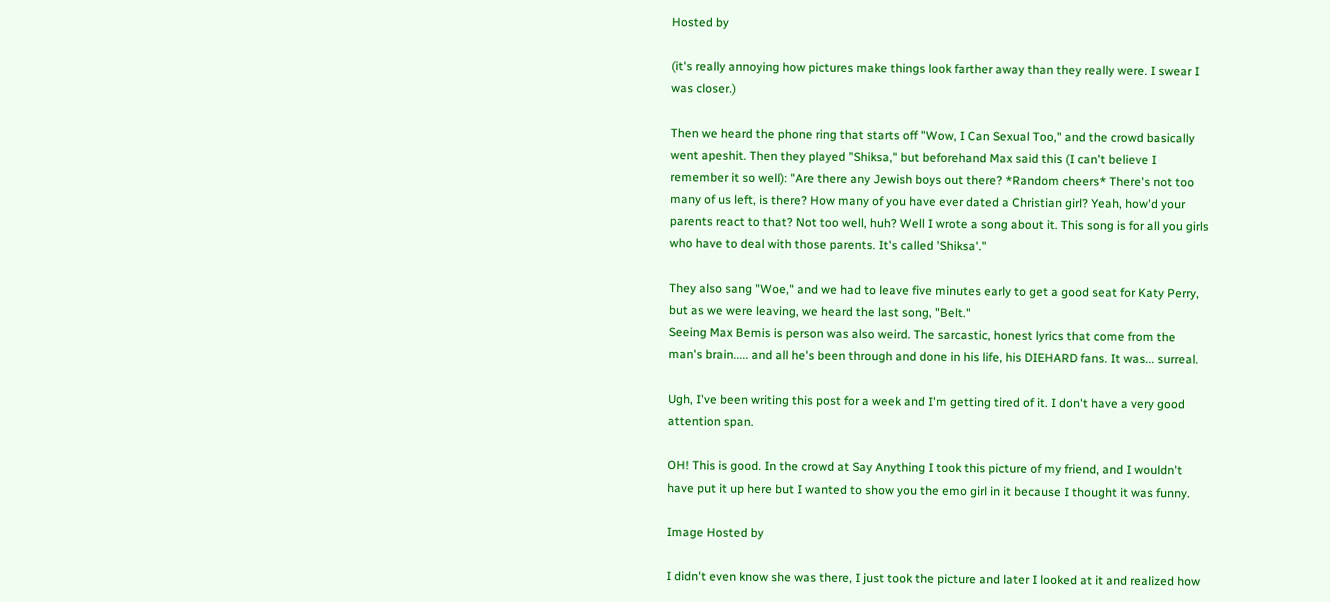Hosted by

(it's really annoying how pictures make things look farther away than they really were. I swear I was closer.)

Then we heard the phone ring that starts off "Wow, I Can Sexual Too," and the crowd basically went apeshit. Then they played "Shiksa," but beforehand Max said this (I can't believe I remember it so well): "Are there any Jewish boys out there? *Random cheers* There's not too many of us left, is there? How many of you have ever dated a Christian girl? Yeah, how'd your parents react to that? Not too well, huh? Well I wrote a song about it. This song is for all you girls who have to deal with those parents. It's called 'Shiksa'."

They also sang "Woe," and we had to leave five minutes early to get a good seat for Katy Perry, but as we were leaving, we heard the last song, "Belt."
Seeing Max Bemis is person was also weird. The sarcastic, honest lyrics that come from the man's brain..... and all he's been through and done in his life, his DIEHARD fans. It was... surreal.

Ugh, I've been writing this post for a week and I'm getting tired of it. I don't have a very good attention span.

OH! This is good. In the crowd at Say Anything I took this picture of my friend, and I wouldn't have put it up here but I wanted to show you the emo girl in it because I thought it was funny.

Image Hosted by

I didn't even know she was there, I just took the picture and later I looked at it and realized how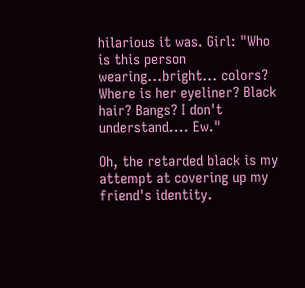hilarious it was. Girl: "Who is this person wearing...bright... colors? Where is her eyeliner? Black hair? Bangs? I don't understand.... Ew."

Oh, the retarded black is my attempt at covering up my friend's identity.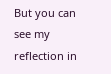But you can see my reflection in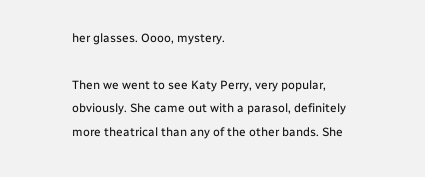her glasses. Oooo, mystery.

Then we went to see Katy Perry, very popular, obviously. She came out with a parasol, definitely more theatrical than any of the other bands. She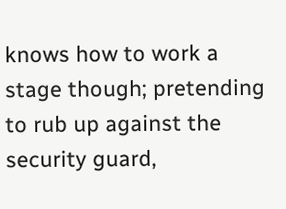knows how to work a stage though; pretending to rub up against the security guard,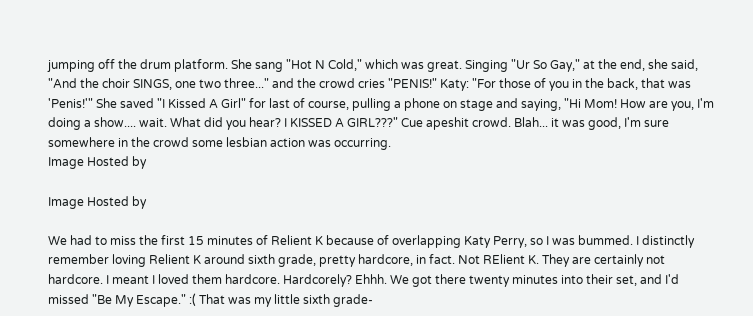jumping off the drum platform. She sang "Hot N Cold," which was great. Singing "Ur So Gay," at the end, she said, "And the choir SINGS, one two three..." and the crowd cries "PENIS!" Katy: "For those of you in the back, that was 'Penis!'" She saved "I Kissed A Girl" for last of course, pulling a phone on stage and saying, "Hi Mom! How are you, I'm doing a show.... wait. What did you hear? I KISSED A GIRL???" Cue apeshit crowd. Blah... it was good, I'm sure somewhere in the crowd some lesbian action was occurring.
Image Hosted by

Image Hosted by

We had to miss the first 15 minutes of Relient K because of overlapping Katy Perry, so I was bummed. I distinctly remember loving Relient K around sixth grade, pretty hardcore, in fact. Not RElient K. They are certainly not hardcore. I meant I loved them hardcore. Hardcorely? Ehhh. We got there twenty minutes into their set, and I'd missed "Be My Escape." :( That was my little sixth grade-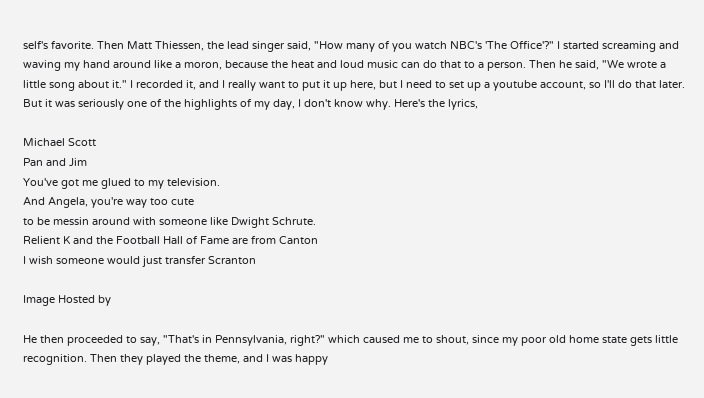self's favorite. Then Matt Thiessen, the lead singer said, "How many of you watch NBC's 'The Office'?" I started screaming and waving my hand around like a moron, because the heat and loud music can do that to a person. Then he said, "We wrote a little song about it." I recorded it, and I really want to put it up here, but I need to set up a youtube account, so I'll do that later. But it was seriously one of the highlights of my day, I don't know why. Here's the lyrics,

Michael Scott
Pan and Jim
You've got me glued to my television.
And Angela, you're way too cute
to be messin around with someone like Dwight Schrute.
Relient K and the Football Hall of Fame are from Canton
I wish someone would just transfer Scranton

Image Hosted by

He then proceeded to say, "That's in Pennsylvania, right?" which caused me to shout, since my poor old home state gets little recognition. Then they played the theme, and I was happy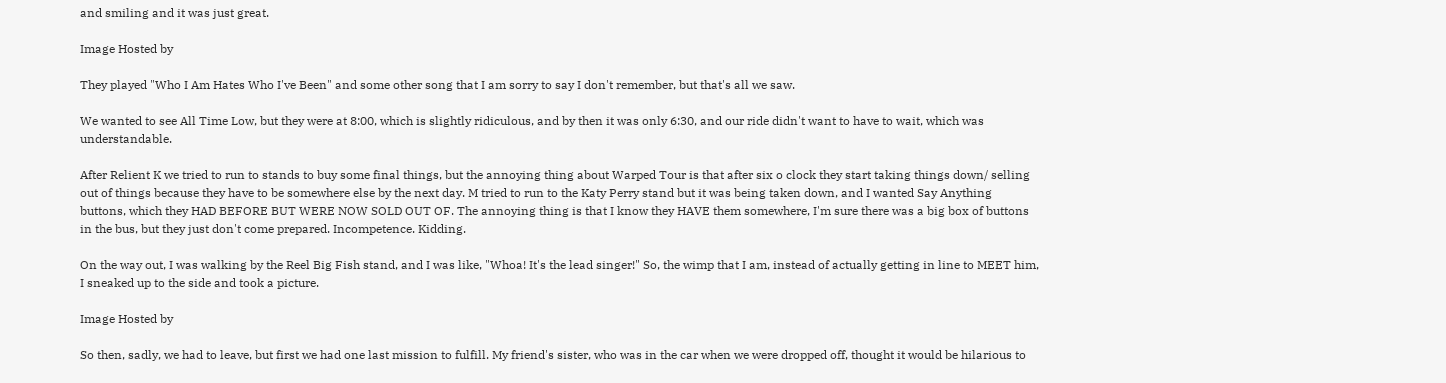and smiling and it was just great.

Image Hosted by

They played "Who I Am Hates Who I've Been" and some other song that I am sorry to say I don't remember, but that's all we saw.

We wanted to see All Time Low, but they were at 8:00, which is slightly ridiculous, and by then it was only 6:30, and our ride didn't want to have to wait, which was understandable.

After Relient K we tried to run to stands to buy some final things, but the annoying thing about Warped Tour is that after six o clock they start taking things down/ selling out of things because they have to be somewhere else by the next day. M tried to run to the Katy Perry stand but it was being taken down, and I wanted Say Anything buttons, which they HAD BEFORE BUT WERE NOW SOLD OUT OF. The annoying thing is that I know they HAVE them somewhere, I'm sure there was a big box of buttons in the bus, but they just don't come prepared. Incompetence. Kidding.

On the way out, I was walking by the Reel Big Fish stand, and I was like, "Whoa! It's the lead singer!" So, the wimp that I am, instead of actually getting in line to MEET him, I sneaked up to the side and took a picture.

Image Hosted by

So then, sadly, we had to leave, but first we had one last mission to fulfill. My friend's sister, who was in the car when we were dropped off, thought it would be hilarious to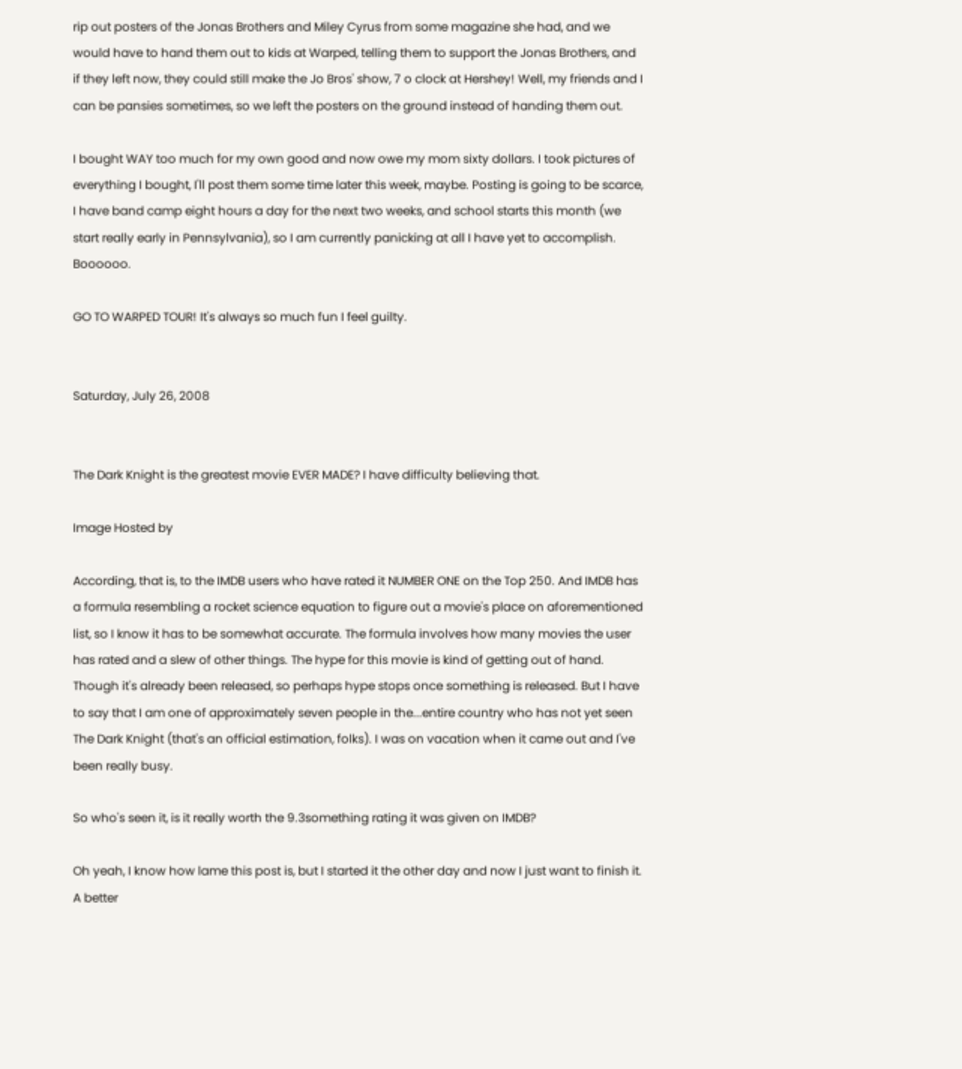rip out posters of the Jonas Brothers and Miley Cyrus from some magazine she had, and we would have to hand them out to kids at Warped, telling them to support the Jonas Brothers, and if they left now, they could still make the Jo Bros' show, 7 o clock at Hershey! Well, my friends and I can be pansies sometimes, so we left the posters on the ground instead of handing them out.

I bought WAY too much for my own good and now owe my mom sixty dollars. I took pictures of everything I bought, I'll post them some time later this week, maybe. Posting is going to be scarce, I have band camp eight hours a day for the next two weeks, and school starts this month (we start really early in Pennsylvania), so I am currently panicking at all I have yet to accomplish. Boooooo.

GO TO WARPED TOUR! It's always so much fun I feel guilty.


Saturday, July 26, 2008


The Dark Knight is the greatest movie EVER MADE? I have difficulty believing that.

Image Hosted by

According, that is, to the IMDB users who have rated it NUMBER ONE on the Top 250. And IMDB has a formula resembling a rocket science equation to figure out a movie's place on aforementioned list, so I know it has to be somewhat accurate. The formula involves how many movies the user has rated and a slew of other things. The hype for this movie is kind of getting out of hand. Though it's already been released, so perhaps hype stops once something is released. But I have to say that I am one of approximately seven people in the...entire country who has not yet seen The Dark Knight (that's an official estimation, folks). I was on vacation when it came out and I've been really busy.

So who's seen it, is it really worth the 9.3something rating it was given on IMDB?

Oh yeah, I know how lame this post is, but I started it the other day and now I just want to finish it. A better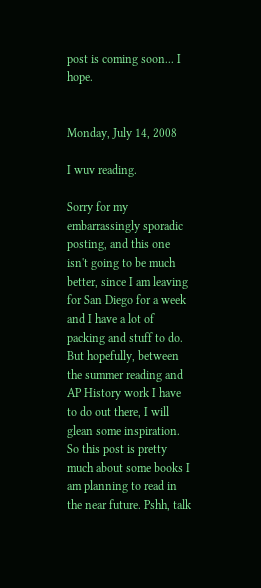post is coming soon... I hope.


Monday, July 14, 2008

I wuv reading.

Sorry for my embarrassingly sporadic posting, and this one isn't going to be much better, since I am leaving for San Diego for a week and I have a lot of packing and stuff to do. But hopefully, between the summer reading and AP History work I have to do out there, I will glean some inspiration.
So this post is pretty much about some books I am planning to read in the near future. Pshh, talk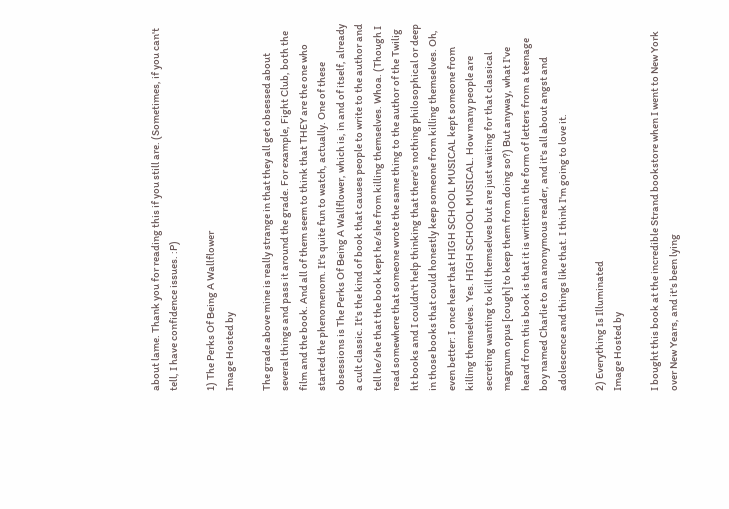about lame. Thank you for reading this if you still are. (Sometimes, if you can't tell, I have confidence issues. :P)

1) The Perks Of Being A Wallflower
Image Hosted by

The grade above mine is really strange in that they all get obsessed about several things and pass it around the grade. For example, Fight Club, both the film and the book. And all of them seem to think that THEY are the one who started the phenomenom. It's quite fun to watch, actually. One of these obsessions is The Perks Of Being A Wallflower, which is, in and of itself, already a cult classic. It's the kind of book that causes people to write to the author and tell he/she that the book kept he/she from killing themselves. Whoa. (Though I read somewhere that someone wrote the same thing to the author of the Twilig ht books and I couldn't help thinking that there's nothing philosophical or deep in those books that could honestly keep someone from killing themselves. Oh, even better: I once hear that HIGH SCHOOL MUSICAL kept someone from killing themselves. Yes. HIGH SCHOOL MUSICAL. How many people are secreting wanting to kill themselves but are just waiting for that classical magnum opus [cough] to keep them from doing so?) But anyway, what I've heard from this book is that it is written in the form of letters from a teenage boy named Charlie to an anonymous reader, and it's all about angst and adolescence and things like that. I think I'm going to love it.

2) Everything Is Illuminated
Image Hosted by

I bought this book at the incredible Strand bookstore when I went to New York over New Years, and it's been lying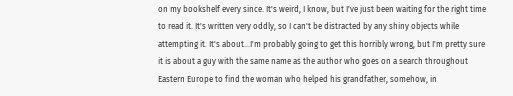on my bookshelf every since. It's weird, I know, but I've just been waiting for the right time to read it. It's written very oddly, so I can't be distracted by any shiny objects while attempting it. It's about...I'm probably going to get this horribly wrong, but I'm pretty sure it is about a guy with the same name as the author who goes on a search throughout Eastern Europe to find the woman who helped his grandfather, somehow, in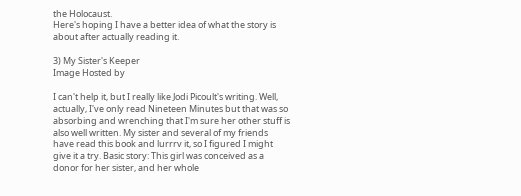the Holocaust.
Here's hoping I have a better idea of what the story is about after actually reading it.

3) My Sister's Keeper
Image Hosted by

I can't help it, but I really like Jodi Picoult's writing. Well, actually, I've only read Nineteen Minutes but that was so absorbing and wrenching that I'm sure her other stuff is also well written. My sister and several of my friends have read this book and lurrrv it, so I figured I might give it a try. Basic story: This girl was conceived as a donor for her sister, and her whole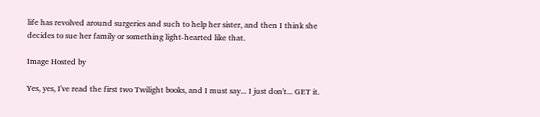life has revolved around surgeries and such to help her sister, and then I think she decides to sue her family or something light-hearted like that.

Image Hosted by

Yes, yes, I've read the first two Twilight books, and I must say... I just don't... GET it.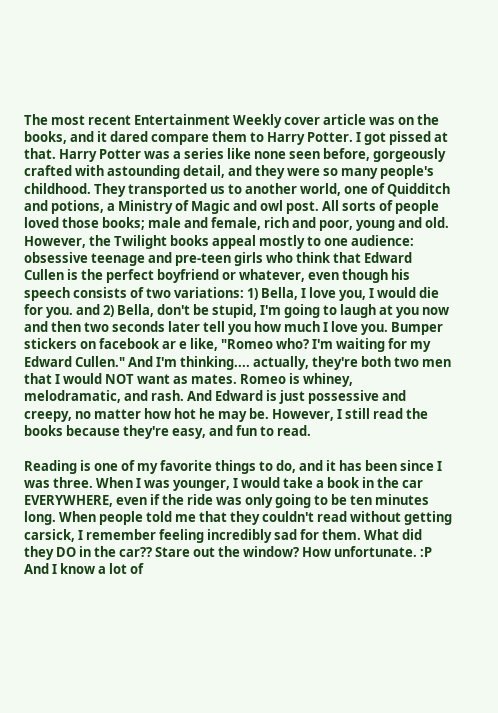The most recent Entertainment Weekly cover article was on the books, and it dared compare them to Harry Potter. I got pissed at that. Harry Potter was a series like none seen before, gorgeously crafted with astounding detail, and they were so many people's childhood. They transported us to another world, one of Quidditch and potions, a Ministry of Magic and owl post. All sorts of people loved those books; male and female, rich and poor, young and old. However, the Twilight books appeal mostly to one audience: obsessive teenage and pre-teen girls who think that Edward Cullen is the perfect boyfriend or whatever, even though his speech consists of two variations: 1) Bella, I love you, I would die for you. and 2) Bella, don't be stupid, I'm going to laugh at you now and then two seconds later tell you how much I love you. Bumper stickers on facebook ar e like, "Romeo who? I'm waiting for my Edward Cullen." And I'm thinking.... actually, they're both two men that I would NOT want as mates. Romeo is whiney, melodramatic, and rash. And Edward is just possessive and creepy, no matter how hot he may be. However, I still read the books because they're easy, and fun to read.

Reading is one of my favorite things to do, and it has been since I was three. When I was younger, I would take a book in the car EVERYWHERE, even if the ride was only going to be ten minutes long. When people told me that they couldn't read without getting carsick, I remember feeling incredibly sad for them. What did they DO in the car?? Stare out the window? How unfortunate. :P And I know a lot of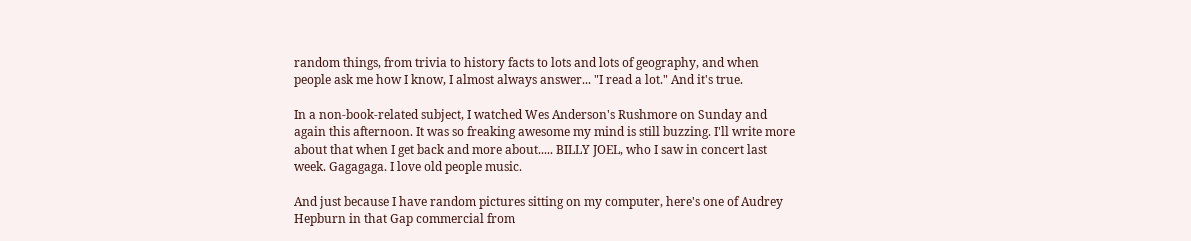random things, from trivia to history facts to lots and lots of geography, and when people ask me how I know, I almost always answer... "I read a lot." And it's true.

In a non-book-related subject, I watched Wes Anderson's Rushmore on Sunday and again this afternoon. It was so freaking awesome my mind is still buzzing. I'll write more about that when I get back and more about..... BILLY JOEL, who I saw in concert last week. Gagagaga. I love old people music.

And just because I have random pictures sitting on my computer, here's one of Audrey Hepburn in that Gap commercial from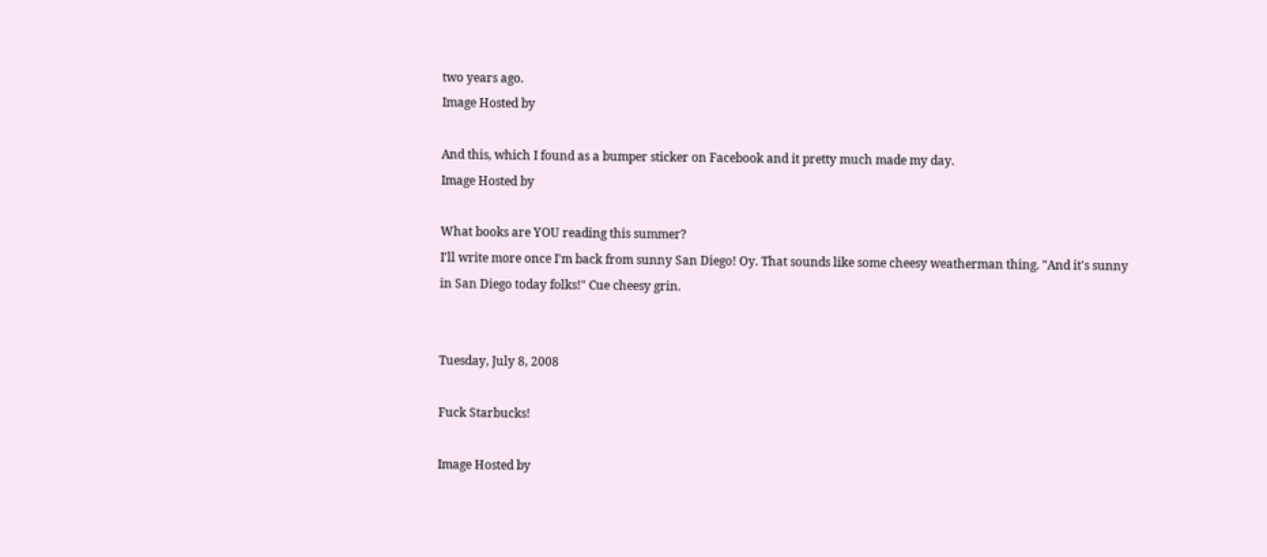two years ago.
Image Hosted by

And this, which I found as a bumper sticker on Facebook and it pretty much made my day.
Image Hosted by

What books are YOU reading this summer?
I'll write more once I'm back from sunny San Diego! Oy. That sounds like some cheesy weatherman thing. "And it's sunny in San Diego today folks!" Cue cheesy grin.


Tuesday, July 8, 2008

Fuck Starbucks!

Image Hosted by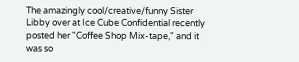The amazingly cool/creative/funny Sister Libby over at Ice Cube Confidential recently posted her "Coffee Shop Mix-tape," and it was so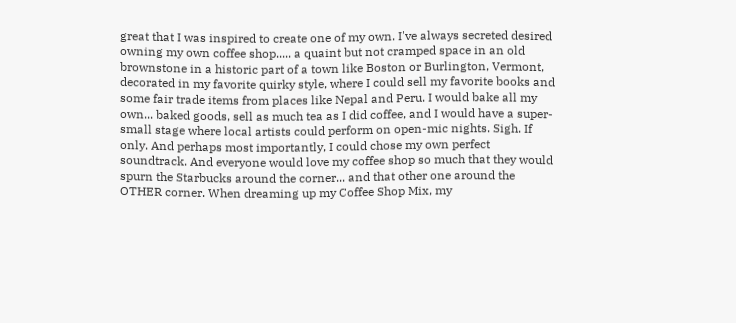great that I was inspired to create one of my own. I've always secreted desired owning my own coffee shop..... a quaint but not cramped space in an old brownstone in a historic part of a town like Boston or Burlington, Vermont, decorated in my favorite quirky style, where I could sell my favorite books and some fair trade items from places like Nepal and Peru. I would bake all my own... baked goods, sell as much tea as I did coffee, and I would have a super-small stage where local artists could perform on open-mic nights. Sigh. If only. And perhaps most importantly, I could chose my own perfect soundtrack. And everyone would love my coffee shop so much that they would spurn the Starbucks around the corner... and that other one around the OTHER corner. When dreaming up my Coffee Shop Mix, my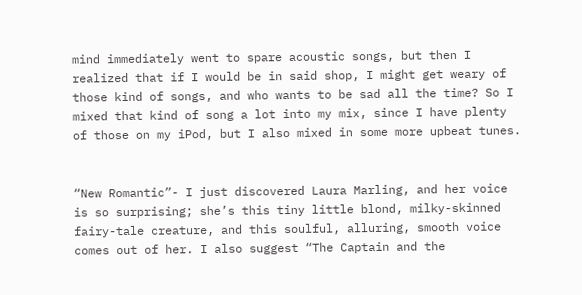mind immediately went to spare acoustic songs, but then I realized that if I would be in said shop, I might get weary of those kind of songs, and who wants to be sad all the time? So I mixed that kind of song a lot into my mix, since I have plenty of those on my iPod, but I also mixed in some more upbeat tunes.


“New Romantic”- I just discovered Laura Marling, and her voice is so surprising; she’s this tiny little blond, milky-skinned fairy-tale creature, and this soulful, alluring, smooth voice comes out of her. I also suggest “The Captain and the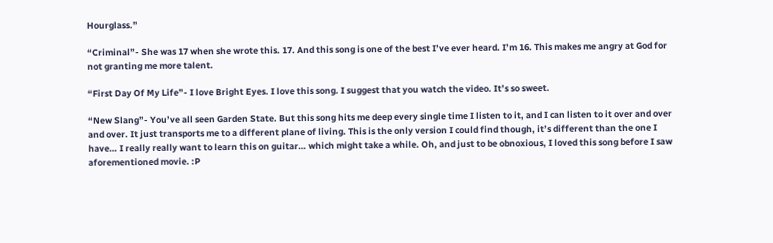Hourglass.”

“Criminal”- She was 17 when she wrote this. 17. And this song is one of the best I’ve ever heard. I’m 16. This makes me angry at God for not granting me more talent.

“First Day Of My Life”- I love Bright Eyes. I love this song. I suggest that you watch the video. It’s so sweet.

“New Slang”- You’ve all seen Garden State. But this song hits me deep every single time I listen to it, and I can listen to it over and over and over. It just transports me to a different plane of living. This is the only version I could find though, it’s different than the one I have… I really really want to learn this on guitar… which might take a while. Oh, and just to be obnoxious, I loved this song before I saw aforementioned movie. :P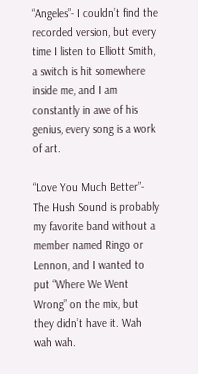“Angeles”- I couldn’t find the recorded version, but every time I listen to Elliott Smith, a switch is hit somewhere inside me, and I am constantly in awe of his genius, every song is a work of art.

“Love You Much Better”- The Hush Sound is probably my favorite band without a member named Ringo or Lennon, and I wanted to put “Where We Went Wrong” on the mix, but they didn’t have it. Wah wah wah.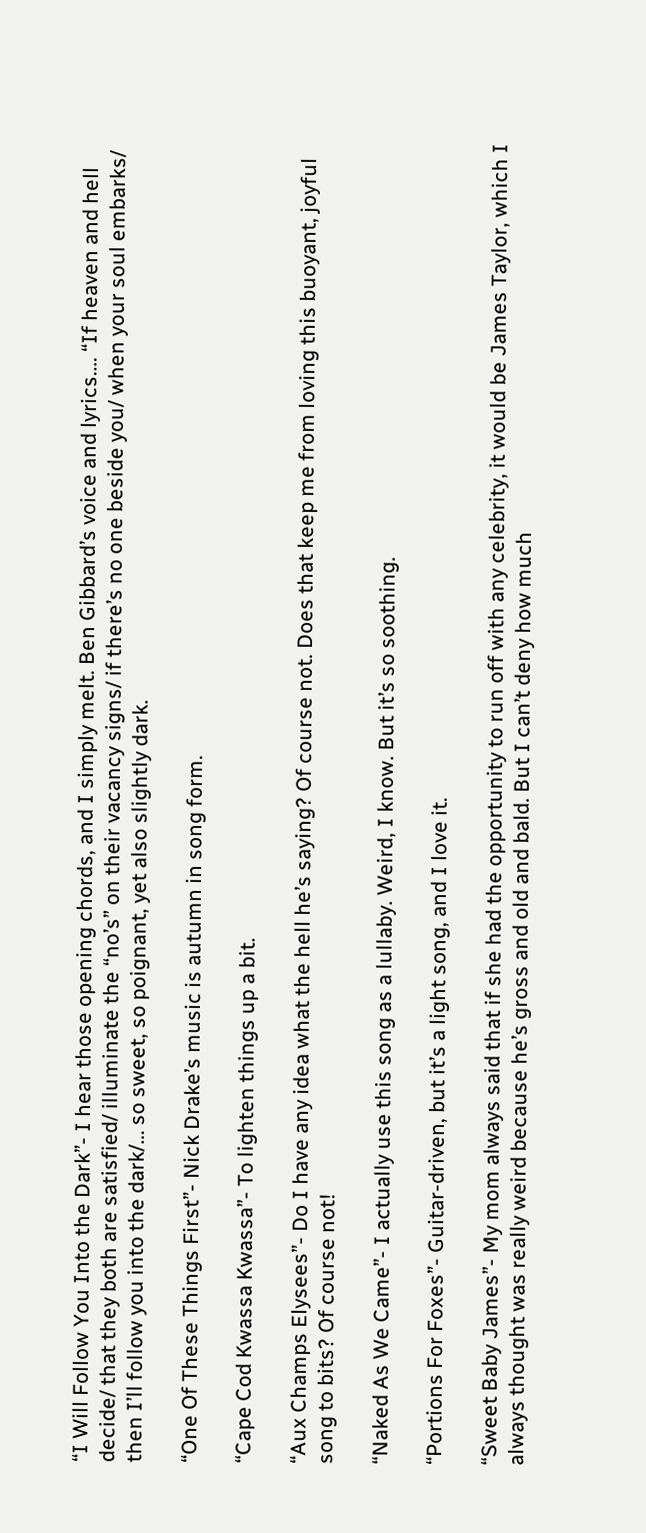“I Will Follow You Into the Dark”- I hear those opening chords, and I simply melt. Ben Gibbard’s voice and lyrics…. “If heaven and hell decide/ that they both are satisfied/ illuminate the “no’s” on their vacancy signs/ if there’s no one beside you/ when your soul embarks/ then I’ll follow you into the dark/… so sweet, so poignant, yet also slightly dark.

“One Of These Things First”- Nick Drake’s music is autumn in song form.

“Cape Cod Kwassa Kwassa”- To lighten things up a bit.

“Aux Champs Elysees”- Do I have any idea what the hell he’s saying? Of course not. Does that keep me from loving this buoyant, joyful song to bits? Of course not!

“Naked As We Came”- I actually use this song as a lullaby. Weird, I know. But it’s so soothing.

“Portions For Foxes”- Guitar-driven, but it’s a light song, and I love it.

“Sweet Baby James”- My mom always said that if she had the opportunity to run off with any celebrity, it would be James Taylor, which I always thought was really weird because he’s gross and old and bald. But I can’t deny how much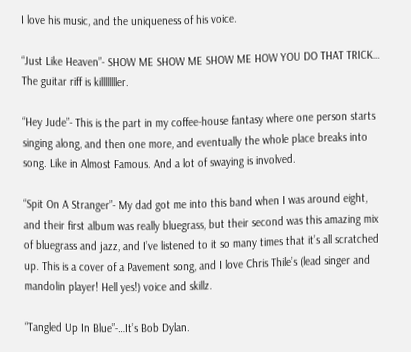I love his music, and the uniqueness of his voice.

“Just Like Heaven”- SHOW ME SHOW ME SHOW ME HOW YOU DO THAT TRICK… The guitar riff is killllllller.

“Hey Jude”- This is the part in my coffee-house fantasy where one person starts singing along, and then one more, and eventually the whole place breaks into song. Like in Almost Famous. And a lot of swaying is involved.

“Spit On A Stranger”- My dad got me into this band when I was around eight, and their first album was really bluegrass, but their second was this amazing mix of bluegrass and jazz, and I’ve listened to it so many times that it’s all scratched up. This is a cover of a Pavement song, and I love Chris Thile’s (lead singer and mandolin player! Hell yes!) voice and skillz.

“Tangled Up In Blue”-…It’s Bob Dylan.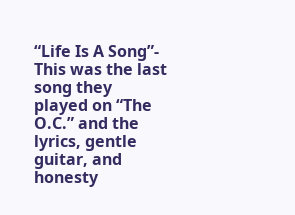“Life Is A Song”- This was the last song they played on “The O.C.” and the lyrics, gentle guitar, and honesty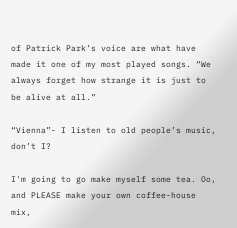of Patrick Park’s voice are what have made it one of my most played songs. “We always forget how strange it is just to be alive at all.”

“Vienna”- I listen to old people’s music, don’t I?

I'm going to go make myself some tea. Oo, and PLEASE make your own coffee-house mix,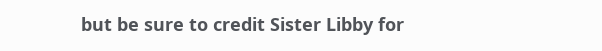but be sure to credit Sister Libby for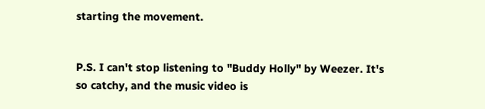starting the movement.


P.S. I can't stop listening to "Buddy Holly" by Weezer. It's so catchy, and the music video is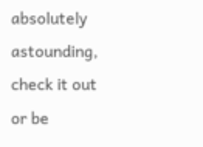absolutely astounding, check it out or be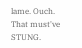lame. Ouch. That must've STUNG.